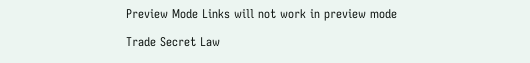Preview Mode Links will not work in preview mode

Trade Secret Law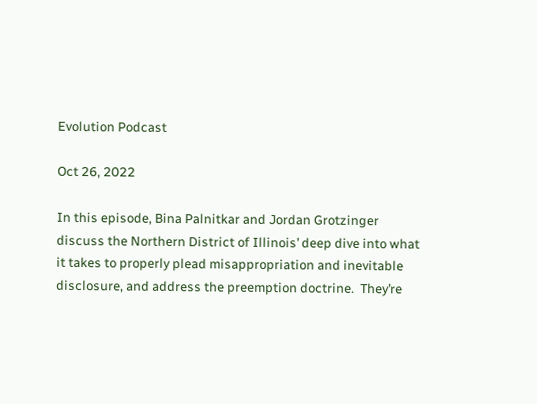Evolution Podcast

Oct 26, 2022

In this episode, Bina Palnitkar and Jordan Grotzinger discuss the Northern District of Illinois’ deep dive into what it takes to properly plead misappropriation and inevitable disclosure, and address the preemption doctrine.  They’re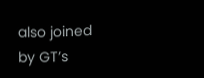also joined by GT’s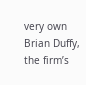very own Brian Duffy, the firm’s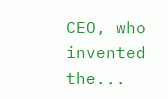CEO, who invented the...